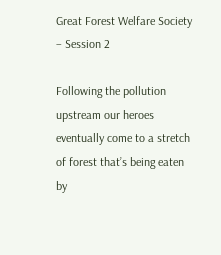Great Forest Welfare Society – Session 2

Following the pollution upstream our heroes eventually come to a stretch of forest that’s being eaten by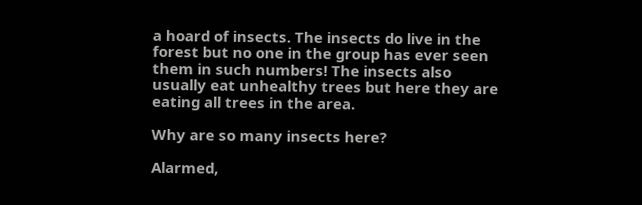a hoard of insects. The insects do live in the forest but no one in the group has ever seen them in such numbers! The insects also usually eat unhealthy trees but here they are eating all trees in the area.

Why are so many insects here?

Alarmed,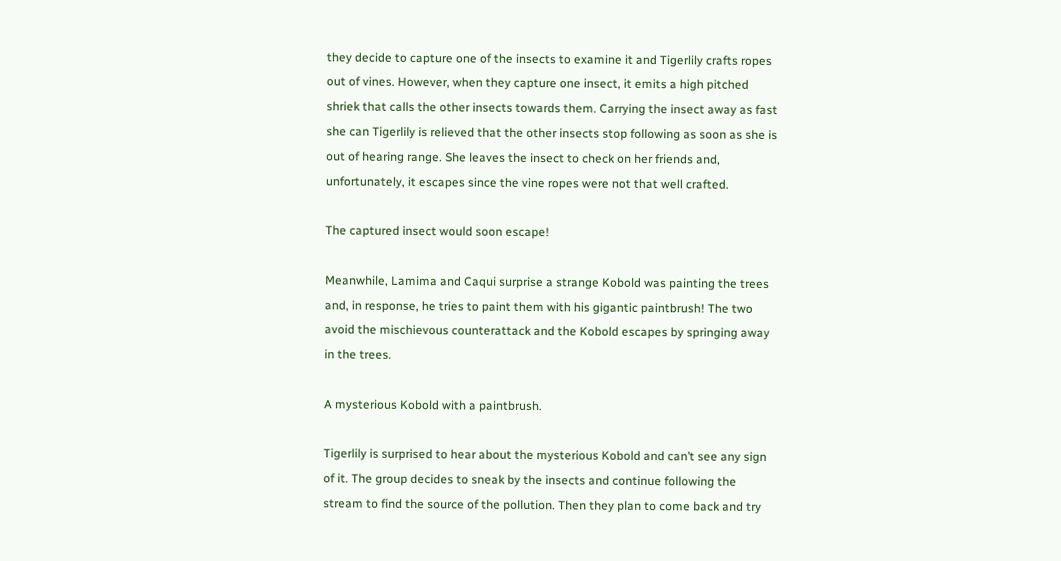they decide to capture one of the insects to examine it and Tigerlily crafts ropes out of vines. However, when they capture one insect, it emits a high pitched shriek that calls the other insects towards them. Carrying the insect away as fast she can Tigerlily is relieved that the other insects stop following as soon as she is out of hearing range. She leaves the insect to check on her friends and, unfortunately, it escapes since the vine ropes were not that well crafted.

The captured insect would soon escape!

Meanwhile, Lamima and Caqui surprise a strange Kobold was painting the trees and, in response, he tries to paint them with his gigantic paintbrush! The two avoid the mischievous counterattack and the Kobold escapes by springing away in the trees.

A mysterious Kobold with a paintbrush.

Tigerlily is surprised to hear about the mysterious Kobold and can’t see any sign of it. The group decides to sneak by the insects and continue following the stream to find the source of the pollution. Then they plan to come back and try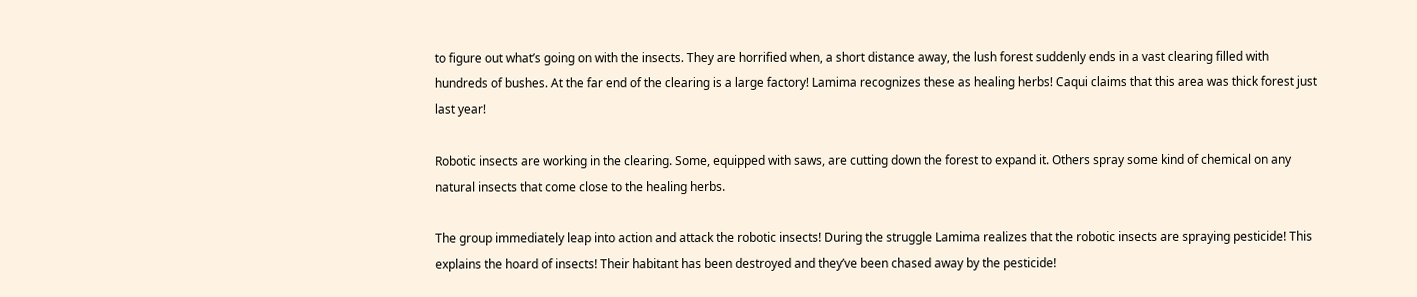to figure out what’s going on with the insects. They are horrified when, a short distance away, the lush forest suddenly ends in a vast clearing filled with hundreds of bushes. At the far end of the clearing is a large factory! Lamima recognizes these as healing herbs! Caqui claims that this area was thick forest just last year!

Robotic insects are working in the clearing. Some, equipped with saws, are cutting down the forest to expand it. Others spray some kind of chemical on any natural insects that come close to the healing herbs.

The group immediately leap into action and attack the robotic insects! During the struggle Lamima realizes that the robotic insects are spraying pesticide! This explains the hoard of insects! Their habitant has been destroyed and they’ve been chased away by the pesticide!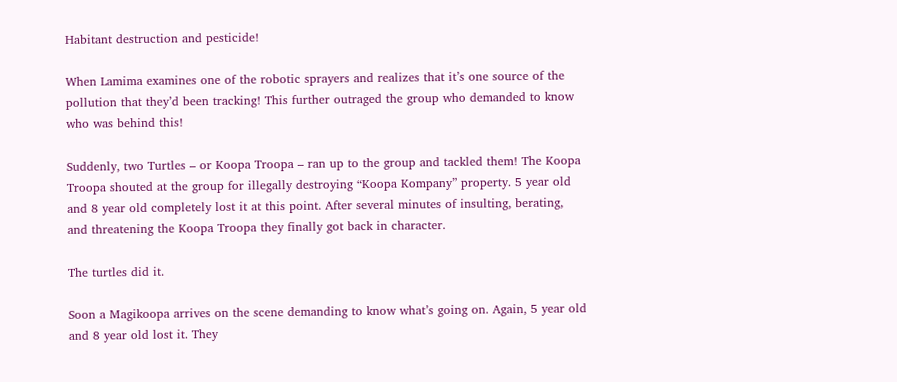Habitant destruction and pesticide!

When Lamima examines one of the robotic sprayers and realizes that it’s one source of the pollution that they’d been tracking! This further outraged the group who demanded to know who was behind this!

Suddenly, two Turtles – or Koopa Troopa – ran up to the group and tackled them! The Koopa Troopa shouted at the group for illegally destroying “Koopa Kompany” property. 5 year old and 8 year old completely lost it at this point. After several minutes of insulting, berating, and threatening the Koopa Troopa they finally got back in character.

The turtles did it.

Soon a Magikoopa arrives on the scene demanding to know what’s going on. Again, 5 year old and 8 year old lost it. They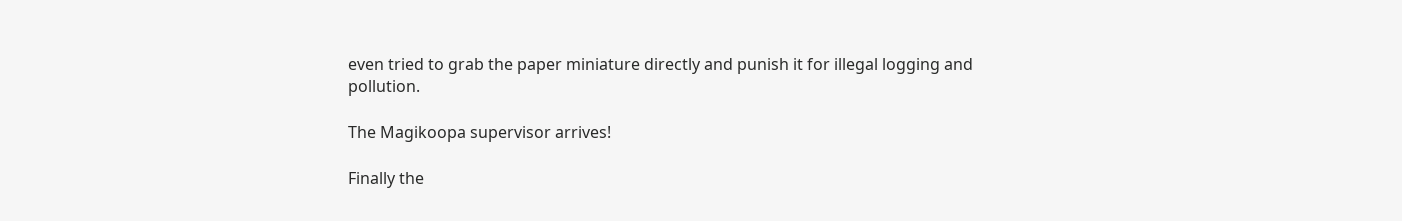even tried to grab the paper miniature directly and punish it for illegal logging and pollution.

The Magikoopa supervisor arrives!

Finally the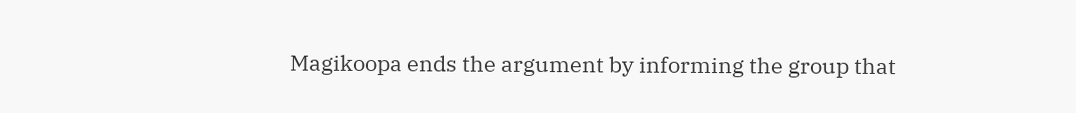Magikoopa ends the argument by informing the group that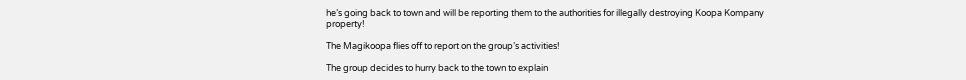he’s going back to town and will be reporting them to the authorities for illegally destroying Koopa Kompany property!

The Magikoopa flies off to report on the group’s activities!

The group decides to hurry back to the town to explain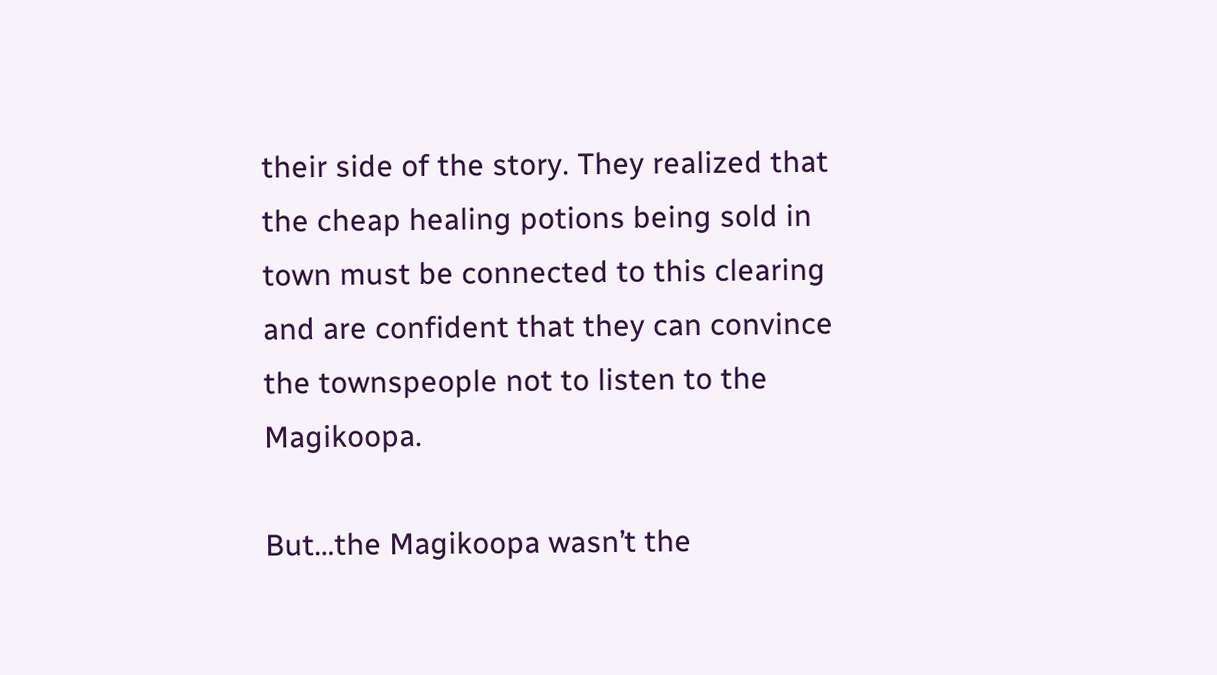their side of the story. They realized that the cheap healing potions being sold in town must be connected to this clearing and are confident that they can convince the townspeople not to listen to the Magikoopa.

But…the Magikoopa wasn’t the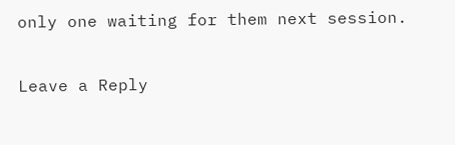only one waiting for them next session.

Leave a Reply